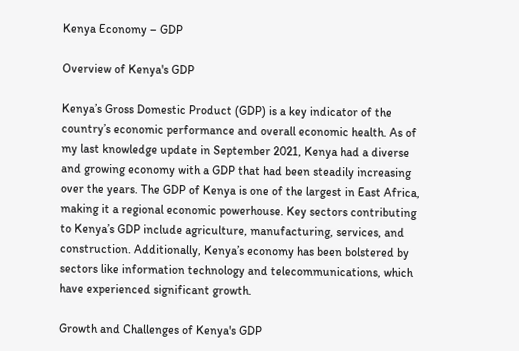Kenya Economy – GDP

Overview of Kenya's GDP

Kenya’s Gross Domestic Product (GDP) is a key indicator of the country’s economic performance and overall economic health. As of my last knowledge update in September 2021, Kenya had a diverse and growing economy with a GDP that had been steadily increasing over the years. The GDP of Kenya is one of the largest in East Africa, making it a regional economic powerhouse. Key sectors contributing to Kenya’s GDP include agriculture, manufacturing, services, and construction. Additionally, Kenya’s economy has been bolstered by sectors like information technology and telecommunications, which have experienced significant growth.

Growth and Challenges of Kenya's GDP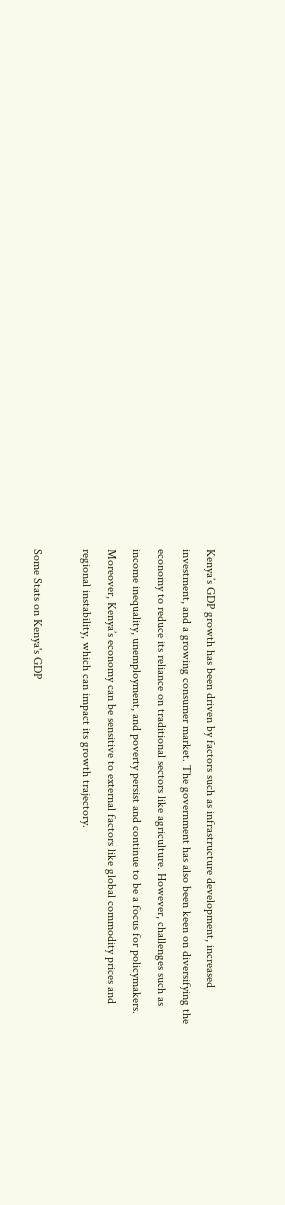Kenya’s GDP growth has been driven by factors such as infrastructure development, increased investment, and a growing consumer market. The government has also been keen on diversifying the economy to reduce its reliance on traditional sectors like agriculture. However, challenges such as income inequality, unemployment, and poverty persist and continue to be a focus for policymakers. Moreover, Kenya’s economy can be sensitive to external factors like global commodity prices and regional instability, which can impact its growth trajectory.

Some Stats on Kenya's GDP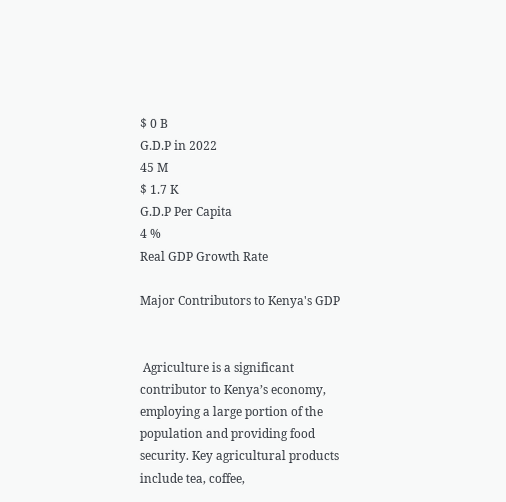$ 0 B
G.D.P in 2022
45 M
$ 1.7 K
G.D.P Per Capita
4 %
Real GDP Growth Rate

Major Contributors to Kenya's GDP


 Agriculture is a significant contributor to Kenya’s economy, employing a large portion of the population and providing food security. Key agricultural products include tea, coffee,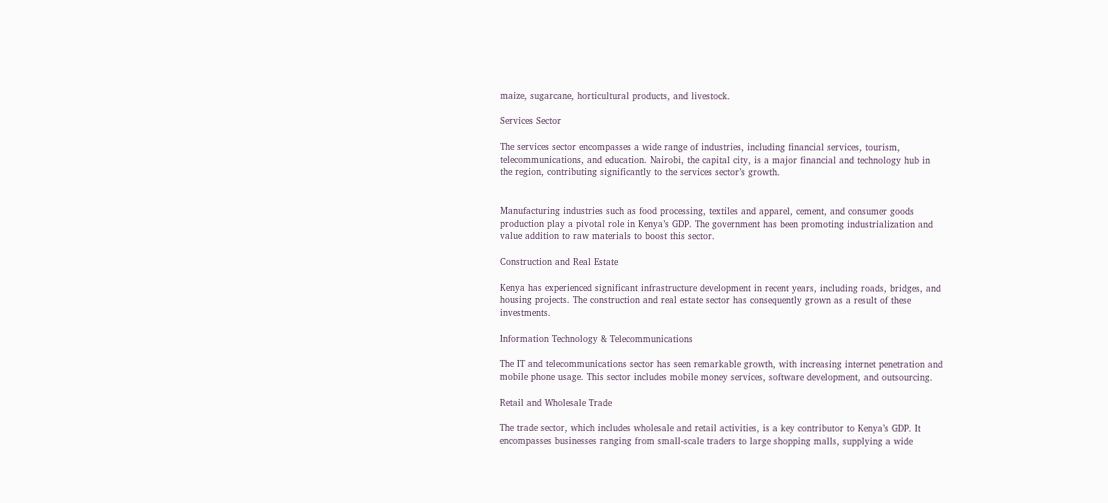maize, sugarcane, horticultural products, and livestock.

Services Sector

The services sector encompasses a wide range of industries, including financial services, tourism, telecommunications, and education. Nairobi, the capital city, is a major financial and technology hub in the region, contributing significantly to the services sector’s growth.


Manufacturing industries such as food processing, textiles and apparel, cement, and consumer goods production play a pivotal role in Kenya’s GDP. The government has been promoting industrialization and value addition to raw materials to boost this sector.

Construction and Real Estate

Kenya has experienced significant infrastructure development in recent years, including roads, bridges, and housing projects. The construction and real estate sector has consequently grown as a result of these investments.

Information Technology & Telecommunications

The IT and telecommunications sector has seen remarkable growth, with increasing internet penetration and mobile phone usage. This sector includes mobile money services, software development, and outsourcing.

Retail and Wholesale Trade

The trade sector, which includes wholesale and retail activities, is a key contributor to Kenya’s GDP. It encompasses businesses ranging from small-scale traders to large shopping malls, supplying a wide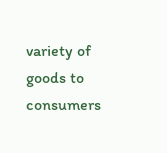variety of goods to consumers